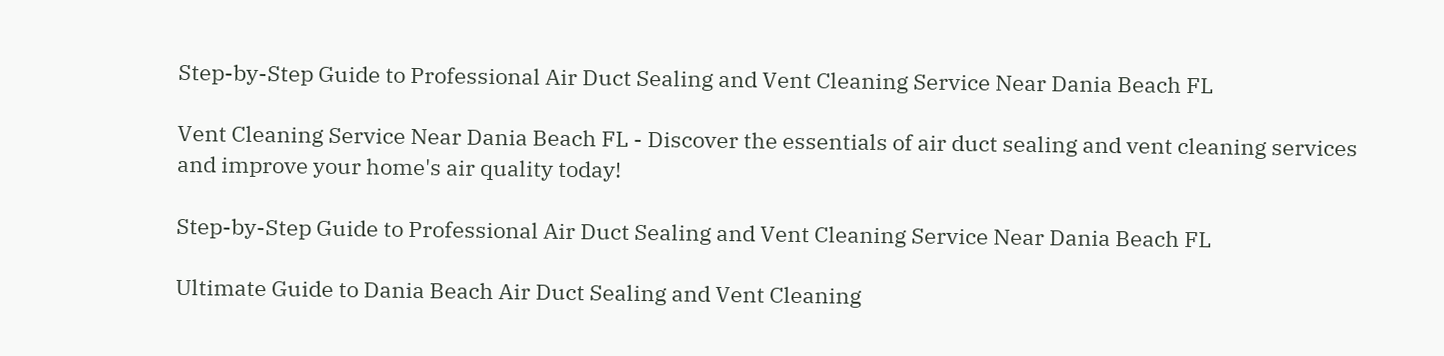Step-by-Step Guide to Professional Air Duct Sealing and Vent Cleaning Service Near Dania Beach FL

Vent Cleaning Service Near Dania Beach FL - Discover the essentials of air duct sealing and vent cleaning services and improve your home's air quality today!

Step-by-Step Guide to Professional Air Duct Sealing and Vent Cleaning Service Near Dania Beach FL

Ultimate Guide to Dania Beach Air Duct Sealing and Vent Cleaning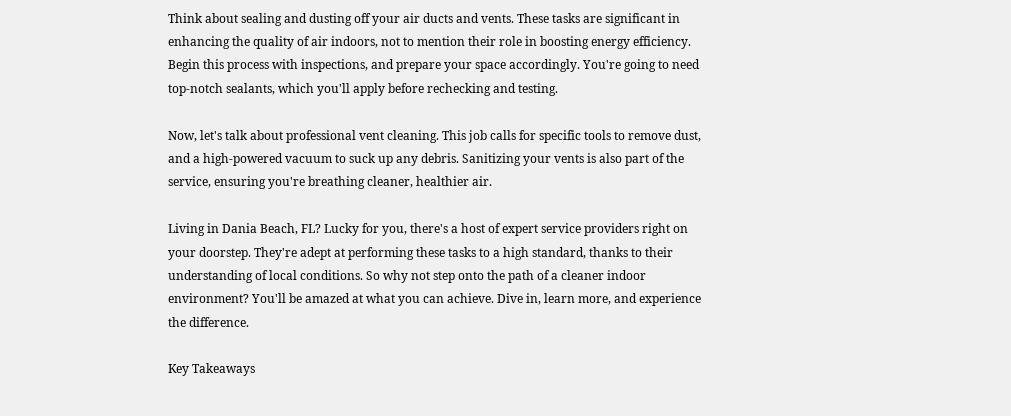Think about sealing and dusting off your air ducts and vents. These tasks are significant in enhancing the quality of air indoors, not to mention their role in boosting energy efficiency. Begin this process with inspections, and prepare your space accordingly. You're going to need top-notch sealants, which you'll apply before rechecking and testing.

Now, let's talk about professional vent cleaning. This job calls for specific tools to remove dust, and a high-powered vacuum to suck up any debris. Sanitizing your vents is also part of the service, ensuring you're breathing cleaner, healthier air.

Living in Dania Beach, FL? Lucky for you, there's a host of expert service providers right on your doorstep. They're adept at performing these tasks to a high standard, thanks to their understanding of local conditions. So why not step onto the path of a cleaner indoor environment? You'll be amazed at what you can achieve. Dive in, learn more, and experience the difference.

Key Takeaways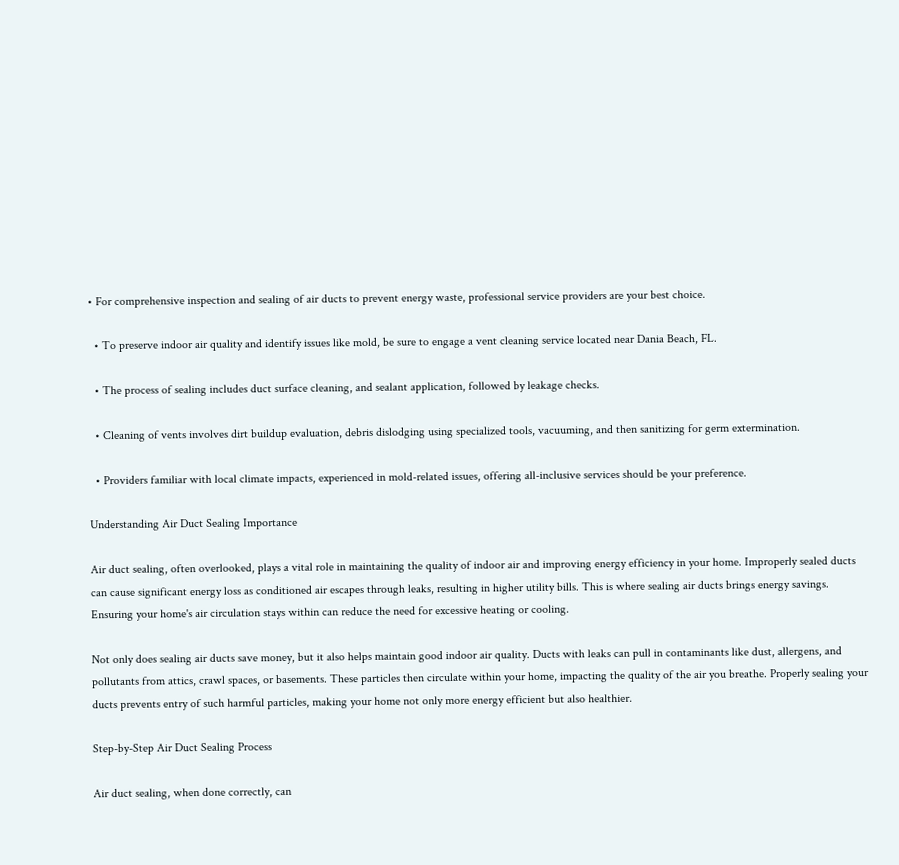• For comprehensive inspection and sealing of air ducts to prevent energy waste, professional service providers are your best choice.

  • To preserve indoor air quality and identify issues like mold, be sure to engage a vent cleaning service located near Dania Beach, FL.

  • The process of sealing includes duct surface cleaning, and sealant application, followed by leakage checks.

  • Cleaning of vents involves dirt buildup evaluation, debris dislodging using specialized tools, vacuuming, and then sanitizing for germ extermination.

  • Providers familiar with local climate impacts, experienced in mold-related issues, offering all-inclusive services should be your preference.

Understanding Air Duct Sealing Importance

Air duct sealing, often overlooked, plays a vital role in maintaining the quality of indoor air and improving energy efficiency in your home. Improperly sealed ducts can cause significant energy loss as conditioned air escapes through leaks, resulting in higher utility bills. This is where sealing air ducts brings energy savings. Ensuring your home's air circulation stays within can reduce the need for excessive heating or cooling.

Not only does sealing air ducts save money, but it also helps maintain good indoor air quality. Ducts with leaks can pull in contaminants like dust, allergens, and pollutants from attics, crawl spaces, or basements. These particles then circulate within your home, impacting the quality of the air you breathe. Properly sealing your ducts prevents entry of such harmful particles, making your home not only more energy efficient but also healthier.

Step-by-Step Air Duct Sealing Process

Air duct sealing, when done correctly, can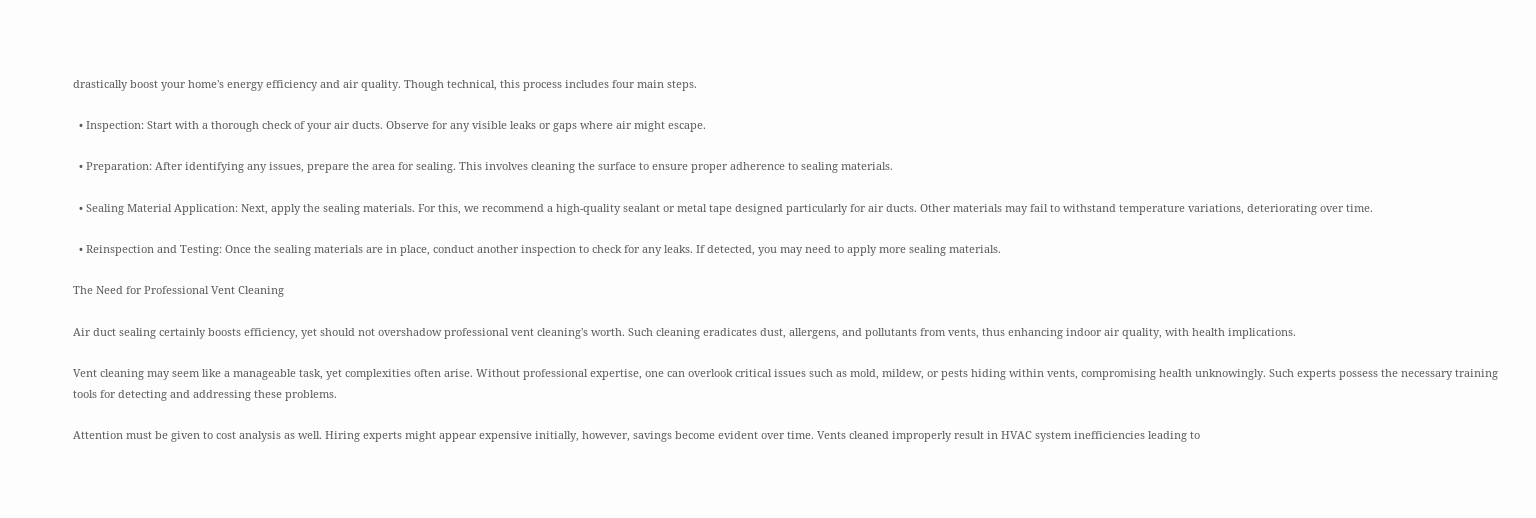drastically boost your home's energy efficiency and air quality. Though technical, this process includes four main steps.

  • Inspection: Start with a thorough check of your air ducts. Observe for any visible leaks or gaps where air might escape.

  • Preparation: After identifying any issues, prepare the area for sealing. This involves cleaning the surface to ensure proper adherence to sealing materials.

  • Sealing Material Application: Next, apply the sealing materials. For this, we recommend a high-quality sealant or metal tape designed particularly for air ducts. Other materials may fail to withstand temperature variations, deteriorating over time.

  • Reinspection and Testing: Once the sealing materials are in place, conduct another inspection to check for any leaks. If detected, you may need to apply more sealing materials.

The Need for Professional Vent Cleaning

Air duct sealing certainly boosts efficiency, yet should not overshadow professional vent cleaning's worth. Such cleaning eradicates dust, allergens, and pollutants from vents, thus enhancing indoor air quality, with health implications.

Vent cleaning may seem like a manageable task, yet complexities often arise. Without professional expertise, one can overlook critical issues such as mold, mildew, or pests hiding within vents, compromising health unknowingly. Such experts possess the necessary training tools for detecting and addressing these problems.

Attention must be given to cost analysis as well. Hiring experts might appear expensive initially, however, savings become evident over time. Vents cleaned improperly result in HVAC system inefficiencies leading to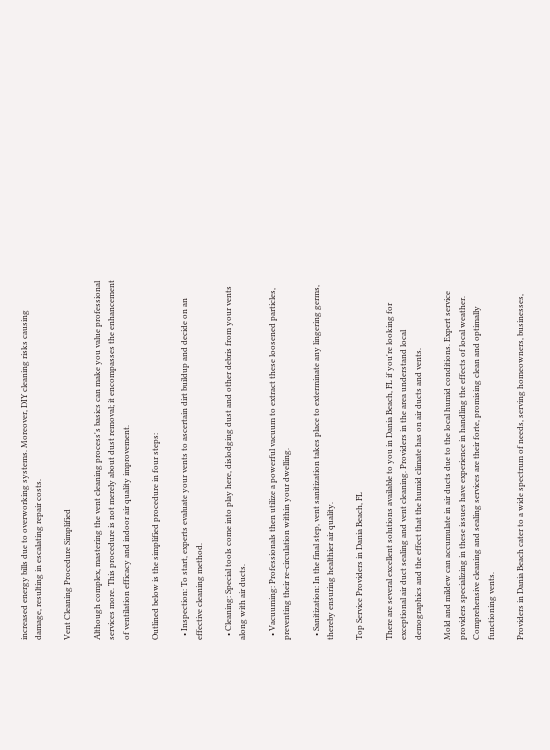increased energy bills due to overworking systems. Moreover, DIY cleaning risks causing damage, resulting in escalating repair costs.

Vent Cleaning Procedure Simplified

Although complex, mastering the vent cleaning process's basics can make you value professional services more. This procedure is not merely about dust removal; it encompasses the enhancement of ventilation efficacy and indoor air quality improvement.

Outlined below is the simplified procedure in four steps:

  • Inspection: To start, experts evaluate your vents to ascertain dirt buildup and decide on an effective cleaning method.

  • Cleaning: Special tools come into play here, dislodging dust and other debris from your vents along with air ducts.

  • Vacuuming: Professionals then utilize a powerful vacuum to extract these loosened particles, preventing their re-circulation within your dwelling.

  • Sanitization: In the final step, vent sanitization takes place to exterminate any lingering germs, thereby ensuring healthier air quality.

Top Service Providers in Dania Beach, FL

There are several excellent solutions available to you in Dania Beach, FL if you're looking for exceptional air duct sealing and vent cleaning. Providers in the area understand local demographics and the effect that the humid climate has on air ducts and vents.

Mold and mildew can accumulate in air ducts due to the local humid conditions. Expert service providers specializing in these issues have experience in handling the effects of local weather. Comprehensive cleaning and sealing services are their forte, promising clean and optimally functioning vents.

Providers in Dania Beach cater to a wide spectrum of needs, serving homeowners, businesses,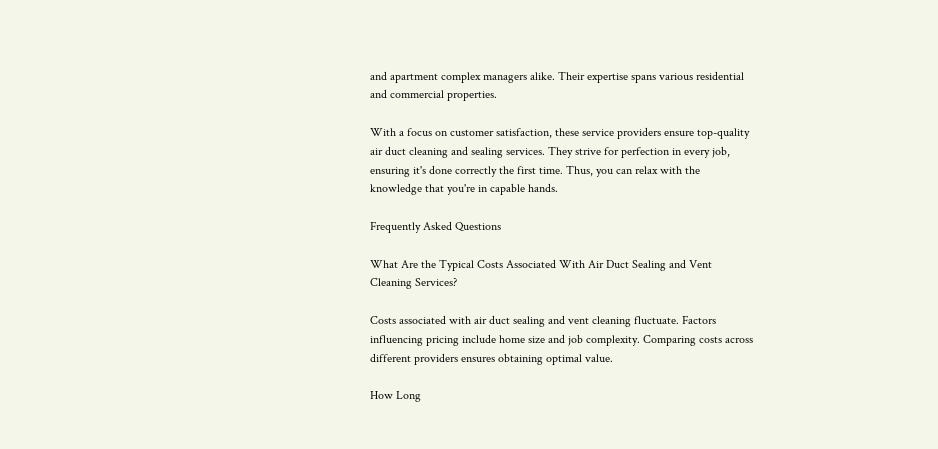and apartment complex managers alike. Their expertise spans various residential and commercial properties.

With a focus on customer satisfaction, these service providers ensure top-quality air duct cleaning and sealing services. They strive for perfection in every job, ensuring it's done correctly the first time. Thus, you can relax with the knowledge that you're in capable hands.

Frequently Asked Questions

What Are the Typical Costs Associated With Air Duct Sealing and Vent Cleaning Services?

Costs associated with air duct sealing and vent cleaning fluctuate. Factors influencing pricing include home size and job complexity. Comparing costs across different providers ensures obtaining optimal value.

How Long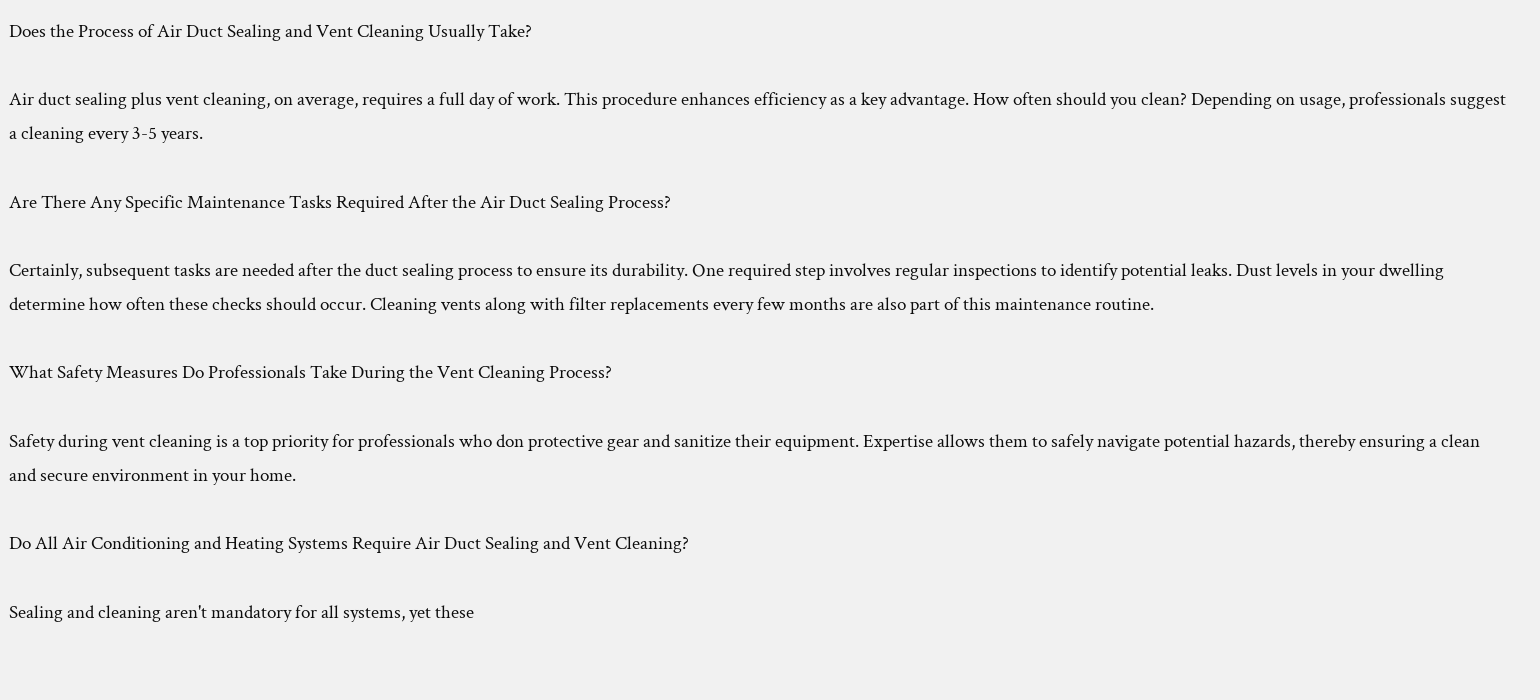Does the Process of Air Duct Sealing and Vent Cleaning Usually Take?

Air duct sealing plus vent cleaning, on average, requires a full day of work. This procedure enhances efficiency as a key advantage. How often should you clean? Depending on usage, professionals suggest a cleaning every 3-5 years.

Are There Any Specific Maintenance Tasks Required After the Air Duct Sealing Process?

Certainly, subsequent tasks are needed after the duct sealing process to ensure its durability. One required step involves regular inspections to identify potential leaks. Dust levels in your dwelling determine how often these checks should occur. Cleaning vents along with filter replacements every few months are also part of this maintenance routine.

What Safety Measures Do Professionals Take During the Vent Cleaning Process?

Safety during vent cleaning is a top priority for professionals who don protective gear and sanitize their equipment. Expertise allows them to safely navigate potential hazards, thereby ensuring a clean and secure environment in your home.

Do All Air Conditioning and Heating Systems Require Air Duct Sealing and Vent Cleaning?

Sealing and cleaning aren't mandatory for all systems, yet these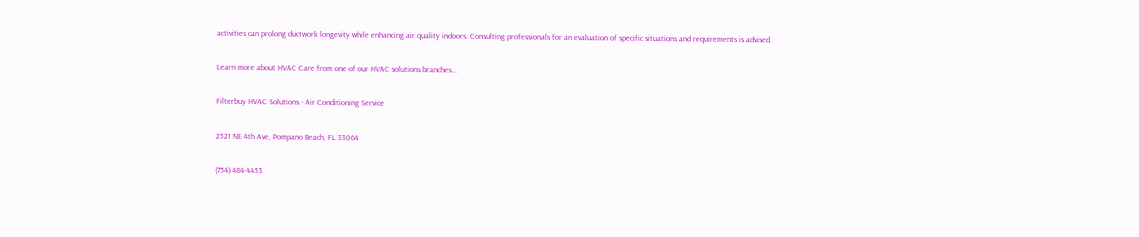activities can prolong ductwork longevity while enhancing air quality indoors. Consulting professionals for an evaluation of specific situations and requirements is advised.

Learn more about HVAC Care from one of our HVAC solutions branches…

Filterbuy HVAC Solutions - Air Conditioning Service

2521 NE 4th Ave, Pompano Beach, FL 33064

(754) 484-4453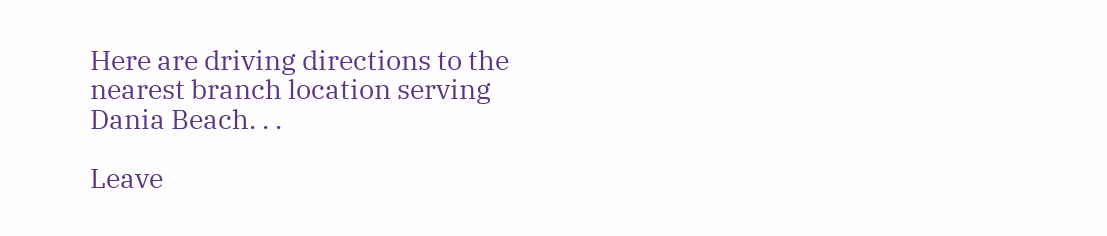Here are driving directions to the nearest branch location serving Dania Beach. . .

Leave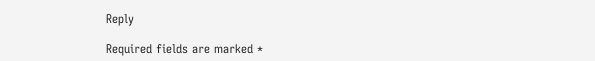Reply

Required fields are marked *